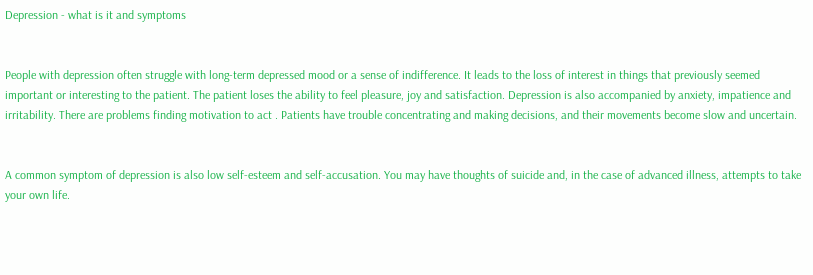Depression - what is it and symptoms


People with depression often struggle with long-term depressed mood or a sense of indifference. It leads to the loss of interest in things that previously seemed important or interesting to the patient. The patient loses the ability to feel pleasure, joy and satisfaction. Depression is also accompanied by anxiety, impatience and irritability. There are problems finding motivation to act . Patients have trouble concentrating and making decisions, and their movements become slow and uncertain.


A common symptom of depression is also low self-esteem and self-accusation. You may have thoughts of suicide and, in the case of advanced illness, attempts to take your own life.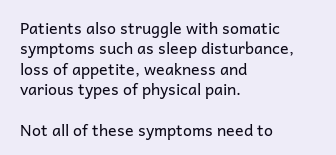Patients also struggle with somatic symptoms such as sleep disturbance, loss of appetite, weakness and various types of physical pain.

Not all of these symptoms need to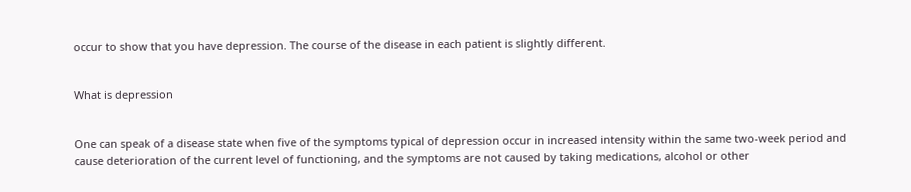occur to show that you have depression. The course of the disease in each patient is slightly different.


What is depression


One can speak of a disease state when five of the symptoms typical of depression occur in increased intensity within the same two-week period and cause deterioration of the current level of functioning, and the symptoms are not caused by taking medications, alcohol or other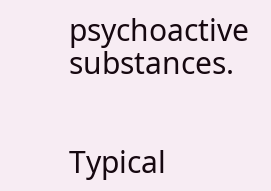psychoactive substances.


Typical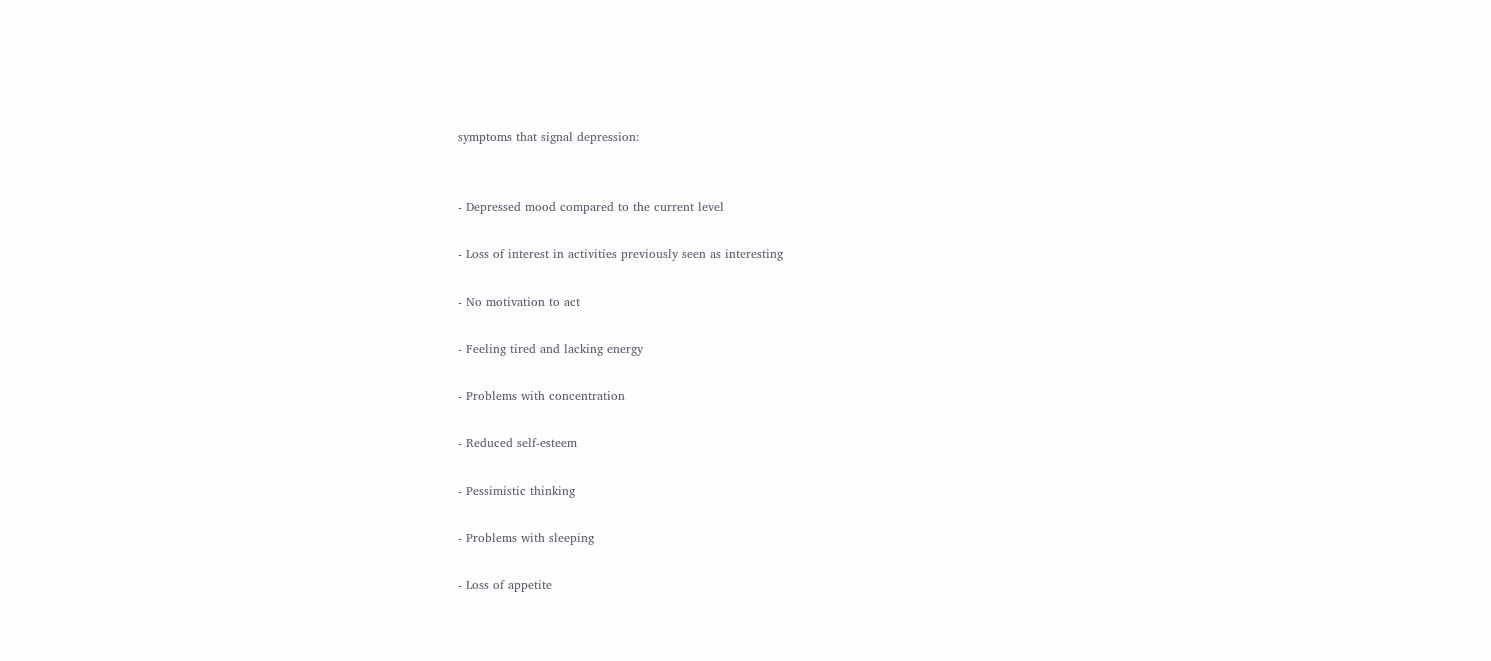symptoms that signal depression:


- Depressed mood compared to the current level

- Loss of interest in activities previously seen as interesting

- No motivation to act

- Feeling tired and lacking energy

- Problems with concentration

- Reduced self-esteem

- Pessimistic thinking

- Problems with sleeping

- Loss of appetite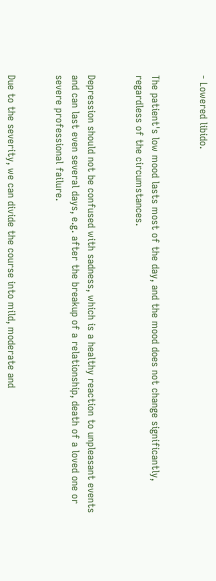- Lowered libido.


The patient's low mood lasts most of the day, and the mood does not change significantly, regardless of the circumstances.


Depression should not be confused with sadness, which is a healthy reaction to unpleasant events and can last even several days, e.g. after the breakup of a relationship, death of a loved one or severe professional failure.


Due to the severity, we can divide the course into mild, moderate and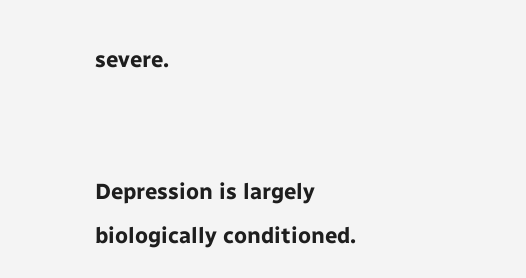severe.


Depression is largely biologically conditioned.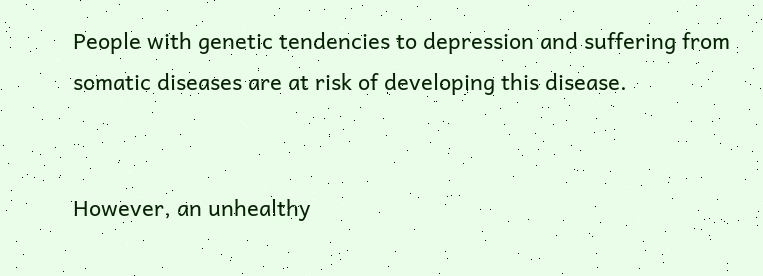People with genetic tendencies to depression and suffering from somatic diseases are at risk of developing this disease.


However, an unhealthy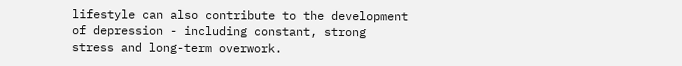lifestyle can also contribute to the development of depression - including constant, strong stress and long-term overwork.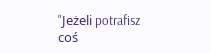"Jeżeli potrafisz coś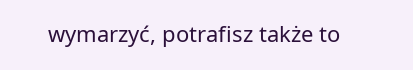wymarzyć, potrafisz także to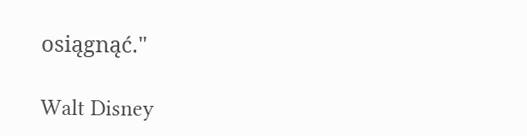osiągnąć."

Walt Disney